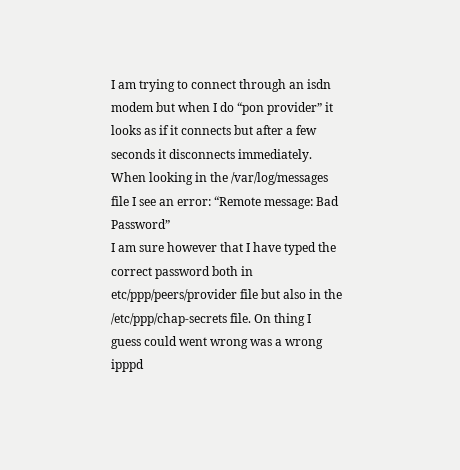I am trying to connect through an isdn modem but when I do “pon provider” it looks as if it connects but after a few seconds it disconnects immediately. When looking in the /var/log/messages file I see an error: “Remote message: Bad Password”
I am sure however that I have typed the correct password both in etc/ppp/peers/provider file but also in the /etc/ppp/chap-secrets file. On thing I guess could went wrong was a wrong ipppd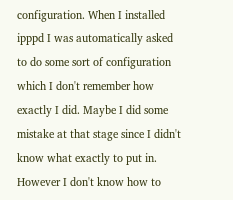configuration. When I installed ipppd I was automatically asked to do some sort of configuration which I don't remember how exactly I did. Maybe I did some mistake at that stage since I didn't know what exactly to put in. However I don't know how to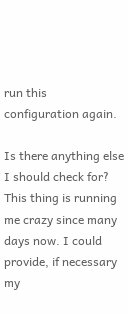run this configuration again.

Is there anything else I should check for? This thing is running me crazy since many days now. I could provide, if necessary my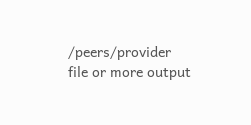/peers/provider file or more output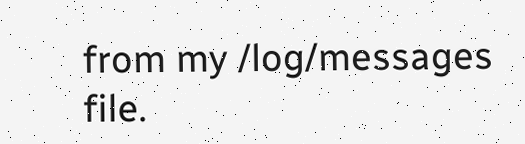from my /log/messages file.